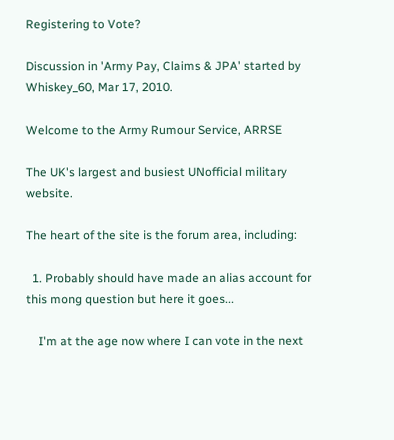Registering to Vote?

Discussion in 'Army Pay, Claims & JPA' started by Whiskey_60, Mar 17, 2010.

Welcome to the Army Rumour Service, ARRSE

The UK's largest and busiest UNofficial military website.

The heart of the site is the forum area, including:

  1. Probably should have made an alias account for this mong question but here it goes...

    I'm at the age now where I can vote in the next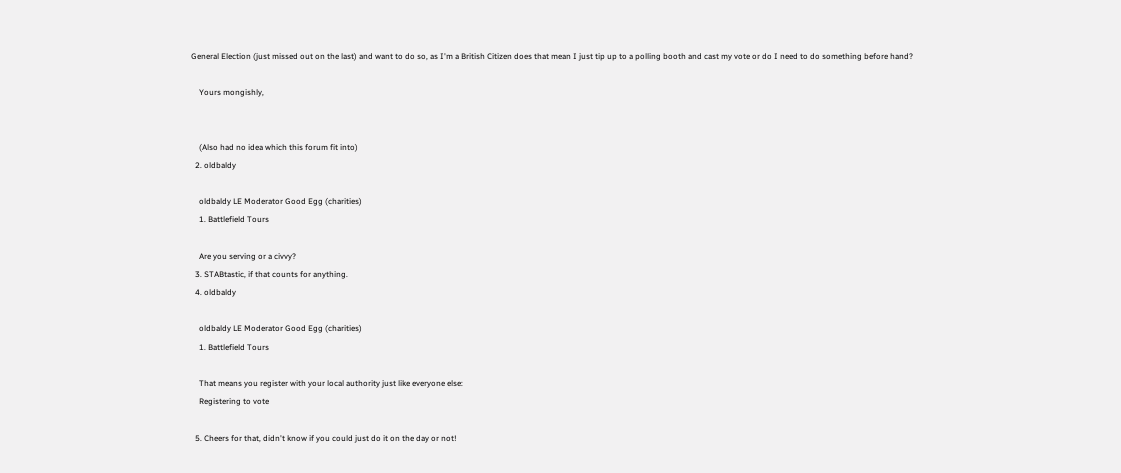General Election (just missed out on the last) and want to do so, as I'm a British Citizen does that mean I just tip up to a polling booth and cast my vote or do I need to do something before hand?

    Yours mongishly,


    (Also had no idea which this forum fit into)
  2. oldbaldy

    oldbaldy LE Moderator Good Egg (charities)
    1. Battlefield Tours

    Are you serving or a civvy?
  3. STABtastic, if that counts for anything.
  4. oldbaldy

    oldbaldy LE Moderator Good Egg (charities)
    1. Battlefield Tours

    That means you register with your local authority just like everyone else:
    Registering to vote

  5. Cheers for that, didn't know if you could just do it on the day or not!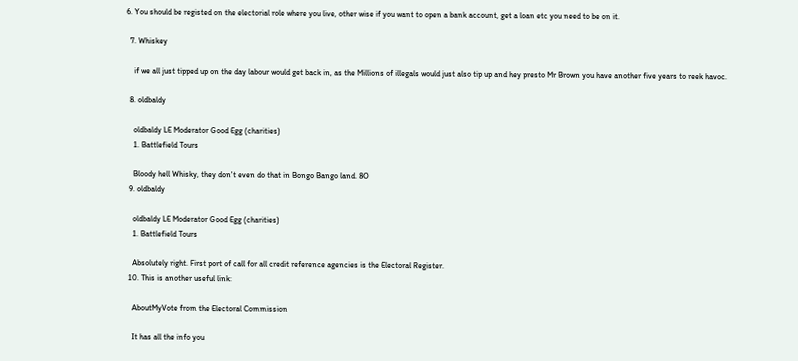6. You should be registed on the electorial role where you live, other wise if you want to open a bank account, get a loan etc you need to be on it.

  7. Whiskey

    if we all just tipped up on the day labour would get back in, as the Millions of illegals would just also tip up and hey presto Mr Brown you have another five years to reek havoc.

  8. oldbaldy

    oldbaldy LE Moderator Good Egg (charities)
    1. Battlefield Tours

    Bloody hell Whisky, they don't even do that in Bongo Bango land. 8O
  9. oldbaldy

    oldbaldy LE Moderator Good Egg (charities)
    1. Battlefield Tours

    Absolutely right. First port of call for all credit reference agencies is the Electoral Register.
  10. This is another useful link:

    AboutMyVote from the Electoral Commission

    It has all the info you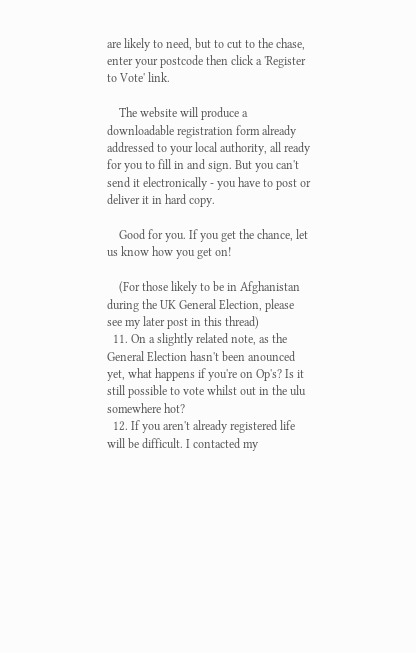are likely to need, but to cut to the chase, enter your postcode then click a 'Register to Vote' link.

    The website will produce a downloadable registration form already addressed to your local authority, all ready for you to fill in and sign. But you can't send it electronically - you have to post or deliver it in hard copy.

    Good for you. If you get the chance, let us know how you get on!

    (For those likely to be in Afghanistan during the UK General Election, please see my later post in this thread)
  11. On a slightly related note, as the General Election hasn't been anounced yet, what happens if you're on Op's? Is it still possible to vote whilst out in the ulu somewhere hot?
  12. If you aren't already registered life will be difficult. I contacted my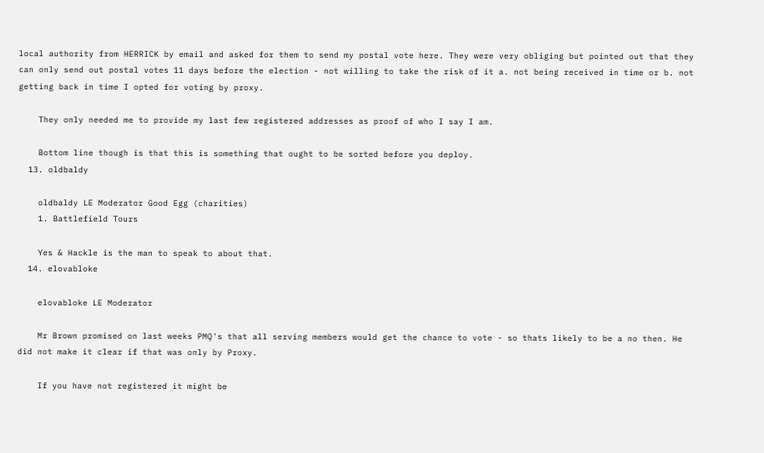local authority from HERRICK by email and asked for them to send my postal vote here. They were very obliging but pointed out that they can only send out postal votes 11 days before the election - not willing to take the risk of it a. not being received in time or b. not getting back in time I opted for voting by proxy.

    They only needed me to provide my last few registered addresses as proof of who I say I am.

    Bottom line though is that this is something that ought to be sorted before you deploy.
  13. oldbaldy

    oldbaldy LE Moderator Good Egg (charities)
    1. Battlefield Tours

    Yes & Hackle is the man to speak to about that.
  14. elovabloke

    elovabloke LE Moderator

    Mr Brown promised on last weeks PMQ's that all serving members would get the chance to vote - so thats likely to be a no then. He did not make it clear if that was only by Proxy.

    If you have not registered it might be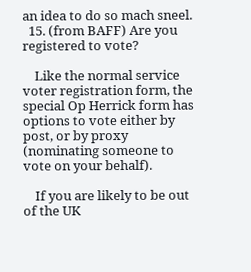an idea to do so mach sneel.
  15. (from BAFF) Are you registered to vote?

    Like the normal service voter registration form, the special Op Herrick form has options to vote either by post, or by proxy (nominating someone to vote on your behalf).

    If you are likely to be out of the UK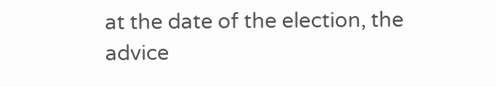at the date of the election, the advice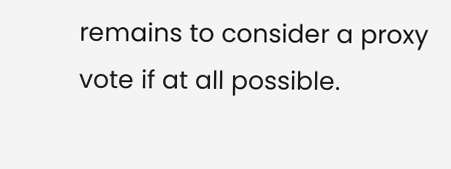remains to consider a proxy vote if at all possible.